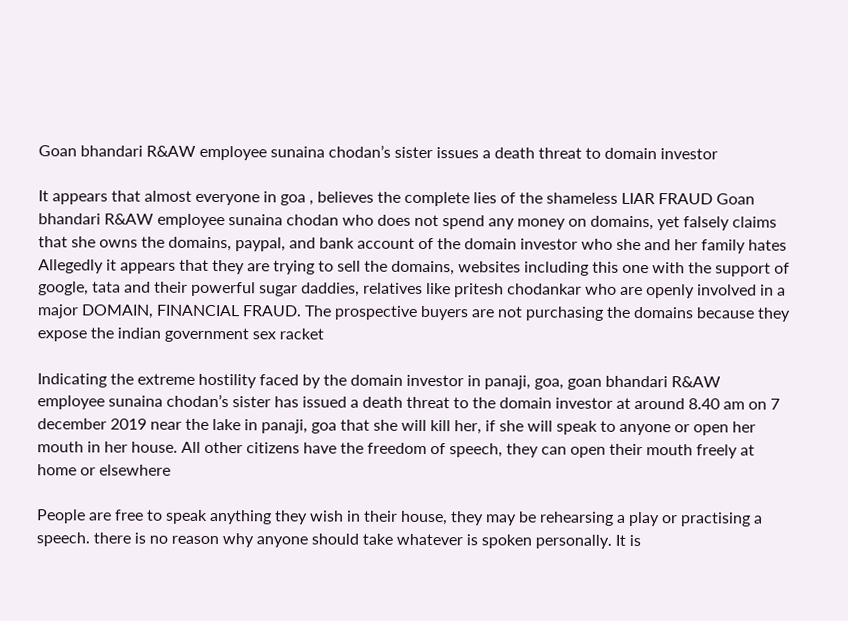Goan bhandari R&AW employee sunaina chodan’s sister issues a death threat to domain investor

It appears that almost everyone in goa , believes the complete lies of the shameless LIAR FRAUD Goan bhandari R&AW employee sunaina chodan who does not spend any money on domains, yet falsely claims that she owns the domains, paypal, and bank account of the domain investor who she and her family hates
Allegedly it appears that they are trying to sell the domains, websites including this one with the support of google, tata and their powerful sugar daddies, relatives like pritesh chodankar who are openly involved in a major DOMAIN, FINANCIAL FRAUD. The prospective buyers are not purchasing the domains because they expose the indian government sex racket

Indicating the extreme hostility faced by the domain investor in panaji, goa, goan bhandari R&AW employee sunaina chodan’s sister has issued a death threat to the domain investor at around 8.40 am on 7 december 2019 near the lake in panaji, goa that she will kill her, if she will speak to anyone or open her mouth in her house. All other citizens have the freedom of speech, they can open their mouth freely at home or elsewhere

People are free to speak anything they wish in their house, they may be rehearsing a play or practising a speech. there is no reason why anyone should take whatever is spoken personally. It is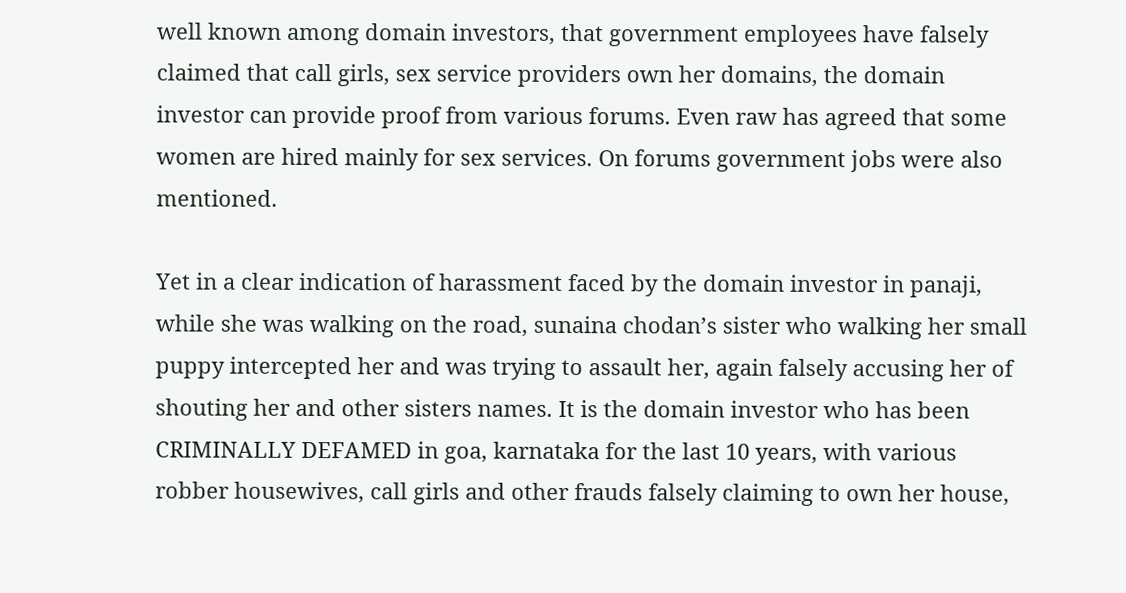well known among domain investors, that government employees have falsely claimed that call girls, sex service providers own her domains, the domain investor can provide proof from various forums. Even raw has agreed that some women are hired mainly for sex services. On forums government jobs were also mentioned.

Yet in a clear indication of harassment faced by the domain investor in panaji, while she was walking on the road, sunaina chodan’s sister who walking her small puppy intercepted her and was trying to assault her, again falsely accusing her of shouting her and other sisters names. It is the domain investor who has been CRIMINALLY DEFAMED in goa, karnataka for the last 10 years, with various robber housewives, call girls and other frauds falsely claiming to own her house,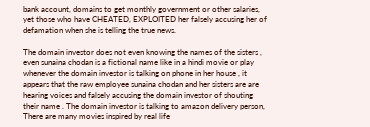bank account, domains to get monthly government or other salaries, yet those who have CHEATED, EXPLOITED her falsely accusing her of defamation when she is telling the true news.

The domain investor does not even knowing the names of the sisters , even sunaina chodan is a fictional name like in a hindi movie or play
whenever the domain investor is talking on phone in her house , it appears that the raw employee sunaina chodan and her sisters are are hearing voices and falsely accusing the domain investor of shouting their name . The domain investor is talking to amazon delivery person, There are many movies inspired by real life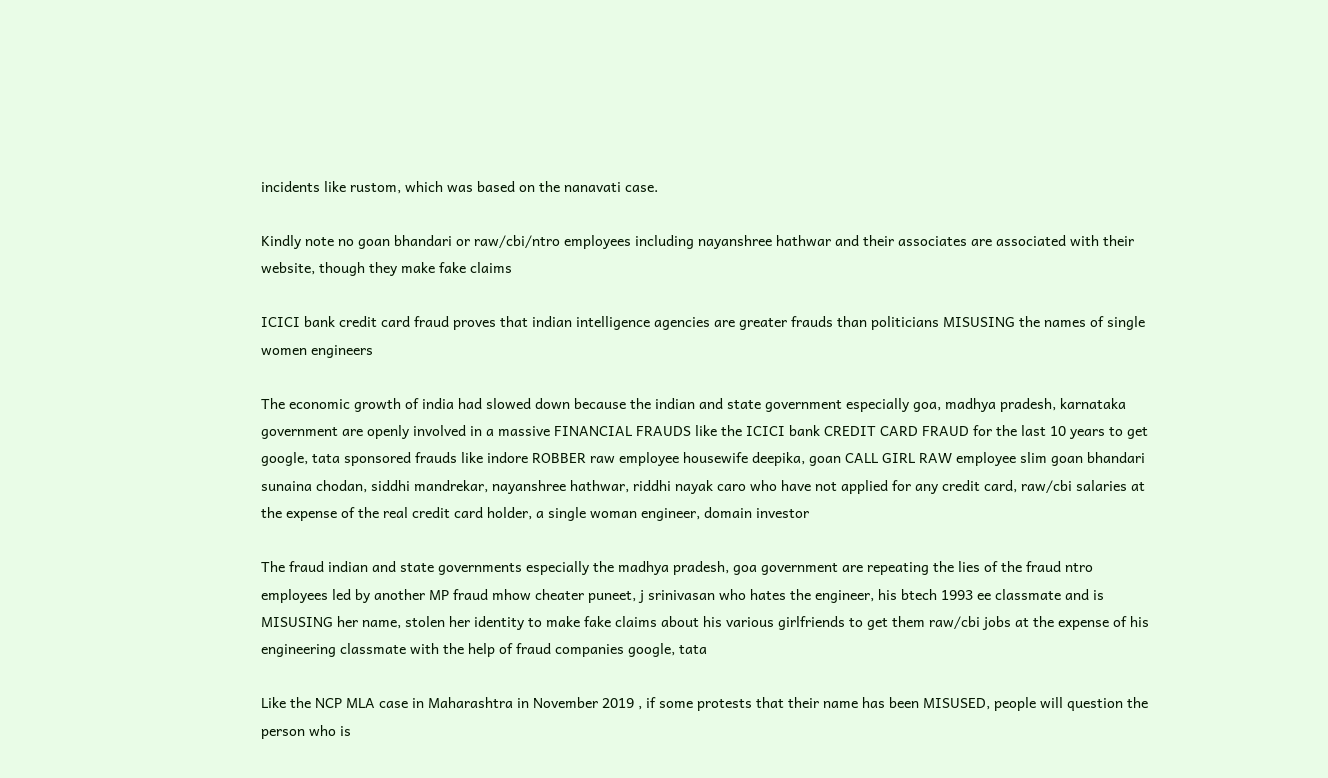incidents like rustom, which was based on the nanavati case.

Kindly note no goan bhandari or raw/cbi/ntro employees including nayanshree hathwar and their associates are associated with their website, though they make fake claims

ICICI bank credit card fraud proves that indian intelligence agencies are greater frauds than politicians MISUSING the names of single women engineers

The economic growth of india had slowed down because the indian and state government especially goa, madhya pradesh, karnataka government are openly involved in a massive FINANCIAL FRAUDS like the ICICI bank CREDIT CARD FRAUD for the last 10 years to get google, tata sponsored frauds like indore ROBBER raw employee housewife deepika, goan CALL GIRL RAW employee slim goan bhandari sunaina chodan, siddhi mandrekar, nayanshree hathwar, riddhi nayak caro who have not applied for any credit card, raw/cbi salaries at the expense of the real credit card holder, a single woman engineer, domain investor

The fraud indian and state governments especially the madhya pradesh, goa government are repeating the lies of the fraud ntro employees led by another MP fraud mhow cheater puneet, j srinivasan who hates the engineer, his btech 1993 ee classmate and is MISUSING her name, stolen her identity to make fake claims about his various girlfriends to get them raw/cbi jobs at the expense of his engineering classmate with the help of fraud companies google, tata

Like the NCP MLA case in Maharashtra in November 2019 , if some protests that their name has been MISUSED, people will question the person who is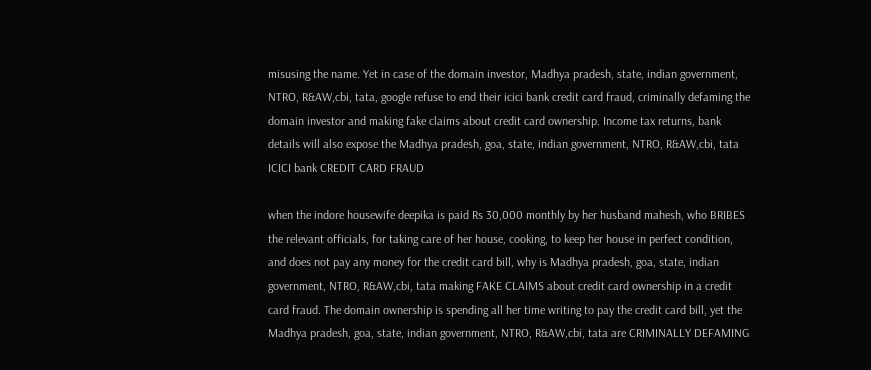misusing the name. Yet in case of the domain investor, Madhya pradesh, state, indian government, NTRO, R&AW,cbi, tata, google refuse to end their icici bank credit card fraud, criminally defaming the domain investor and making fake claims about credit card ownership. Income tax returns, bank details will also expose the Madhya pradesh, goa, state, indian government, NTRO, R&AW,cbi, tata ICICI bank CREDIT CARD FRAUD

when the indore housewife deepika is paid Rs 30,000 monthly by her husband mahesh, who BRIBES the relevant officials, for taking care of her house, cooking, to keep her house in perfect condition, and does not pay any money for the credit card bill, why is Madhya pradesh, goa, state, indian government, NTRO, R&AW,cbi, tata making FAKE CLAIMS about credit card ownership in a credit card fraud. The domain ownership is spending all her time writing to pay the credit card bill, yet the Madhya pradesh, goa, state, indian government, NTRO, R&AW,cbi, tata are CRIMINALLY DEFAMING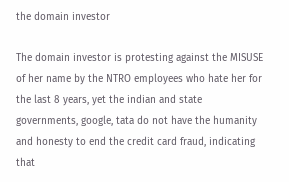the domain investor

The domain investor is protesting against the MISUSE of her name by the NTRO employees who hate her for the last 8 years, yet the indian and state governments, google, tata do not have the humanity and honesty to end the credit card fraud, indicating that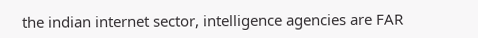the indian internet sector, intelligence agencies are FAR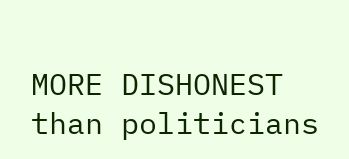MORE DISHONEST than politicians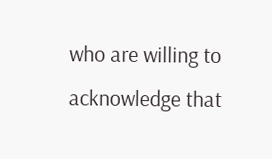who are willing to acknowledge that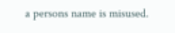a persons name is misused.